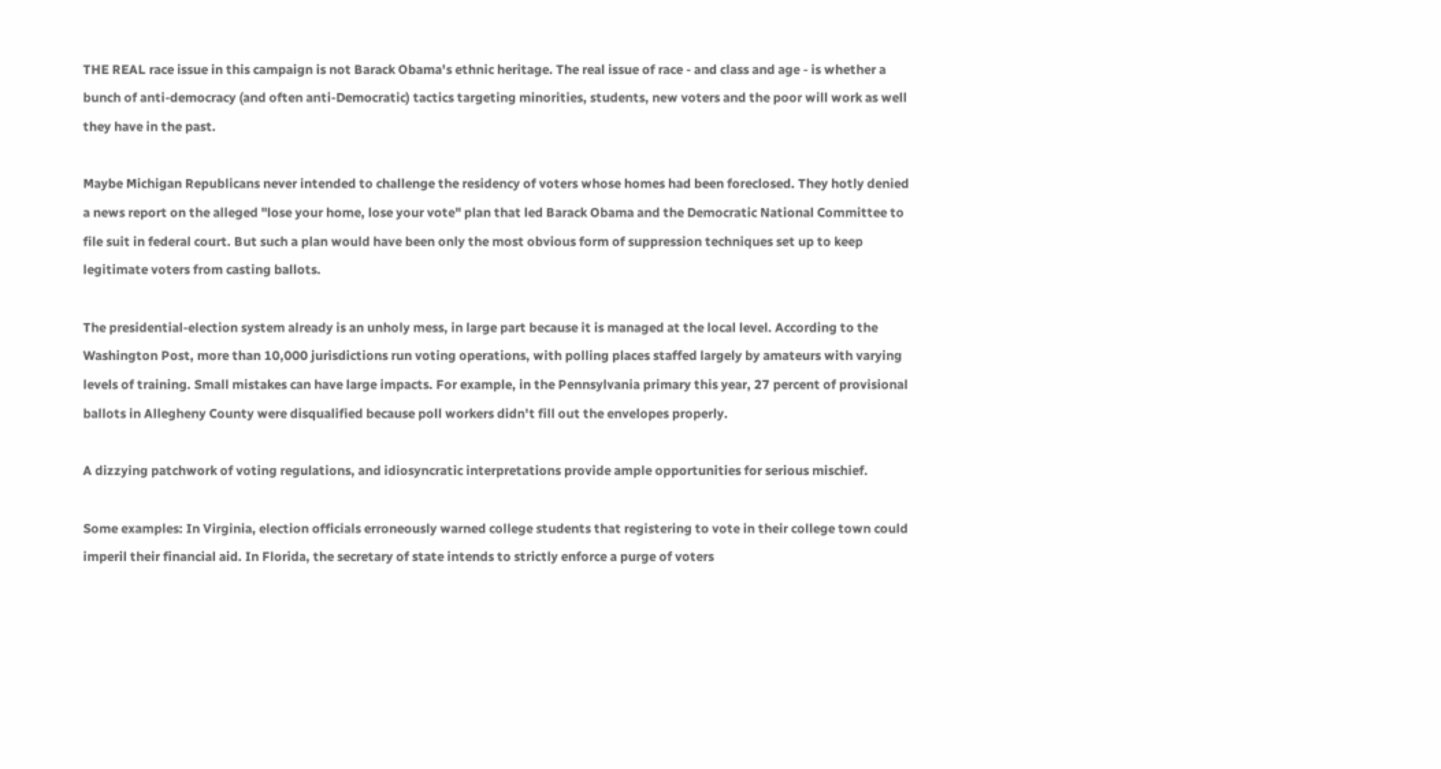THE REAL race issue in this campaign is not Barack Obama's ethnic heritage. The real issue of race - and class and age - is whether a bunch of anti-democracy (and often anti-Democratic) tactics targeting minorities, students, new voters and the poor will work as well they have in the past.

Maybe Michigan Republicans never intended to challenge the residency of voters whose homes had been foreclosed. They hotly denied a news report on the alleged "lose your home, lose your vote" plan that led Barack Obama and the Democratic National Committee to file suit in federal court. But such a plan would have been only the most obvious form of suppression techniques set up to keep legitimate voters from casting ballots.

The presidential-election system already is an unholy mess, in large part because it is managed at the local level. According to the Washington Post, more than 10,000 jurisdictions run voting operations, with polling places staffed largely by amateurs with varying levels of training. Small mistakes can have large impacts. For example, in the Pennsylvania primary this year, 27 percent of provisional ballots in Allegheny County were disqualified because poll workers didn't fill out the envelopes properly.

A dizzying patchwork of voting regulations, and idiosyncratic interpretations provide ample opportunities for serious mischief.

Some examples: In Virginia, election officials erroneously warned college students that registering to vote in their college town could imperil their financial aid. In Florida, the secretary of state intends to strictly enforce a purge of voters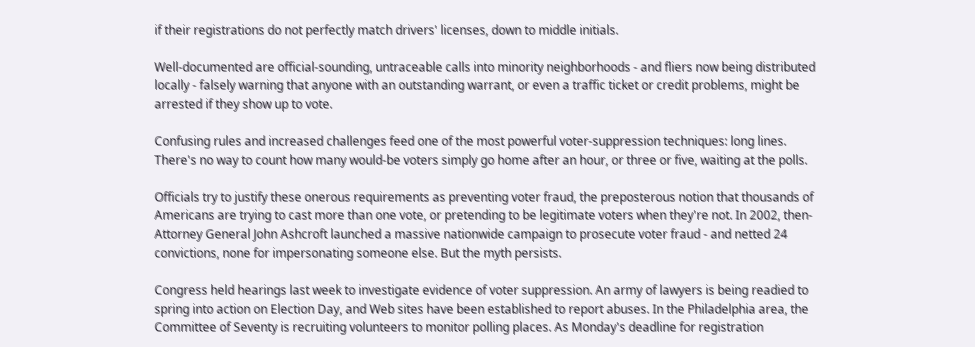if their registrations do not perfectly match drivers' licenses, down to middle initials.

Well-documented are official-sounding, untraceable calls into minority neighborhoods - and fliers now being distributed locally - falsely warning that anyone with an outstanding warrant, or even a traffic ticket or credit problems, might be arrested if they show up to vote.

Confusing rules and increased challenges feed one of the most powerful voter-suppression techniques: long lines. There's no way to count how many would-be voters simply go home after an hour, or three or five, waiting at the polls.

Officials try to justify these onerous requirements as preventing voter fraud, the preposterous notion that thousands of Americans are trying to cast more than one vote, or pretending to be legitimate voters when they're not. In 2002, then-Attorney General John Ashcroft launched a massive nationwide campaign to prosecute voter fraud - and netted 24 convictions, none for impersonating someone else. But the myth persists.

Congress held hearings last week to investigate evidence of voter suppression. An army of lawyers is being readied to spring into action on Election Day, and Web sites have been established to report abuses. In the Philadelphia area, the Committee of Seventy is recruiting volunteers to monitor polling places. As Monday's deadline for registration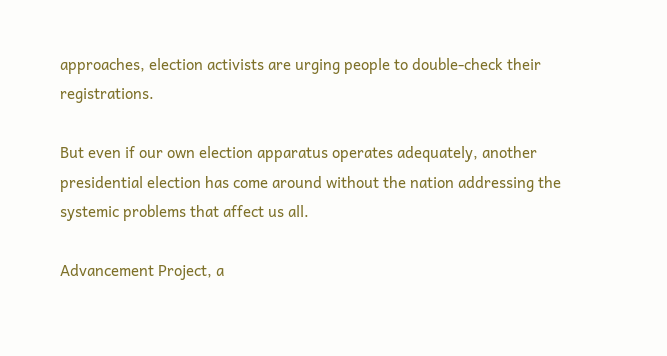approaches, election activists are urging people to double-check their registrations.

But even if our own election apparatus operates adequately, another presidential election has come around without the nation addressing the systemic problems that affect us all.

Advancement Project, a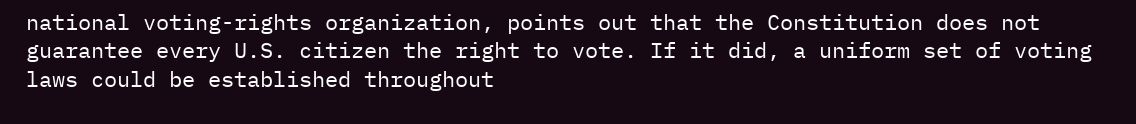national voting-rights organization, points out that the Constitution does not guarantee every U.S. citizen the right to vote. If it did, a uniform set of voting laws could be established throughout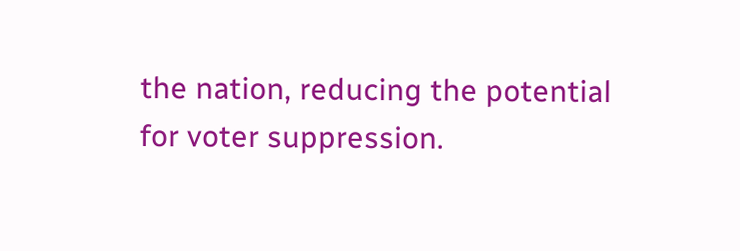the nation, reducing the potential for voter suppression.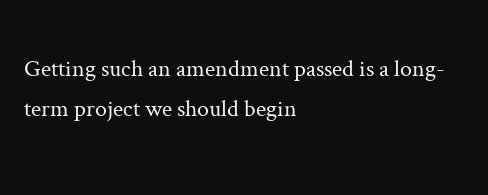Getting such an amendment passed is a long-term project we should begin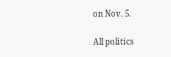on Nov. 5.

All politics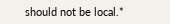should not be local.*